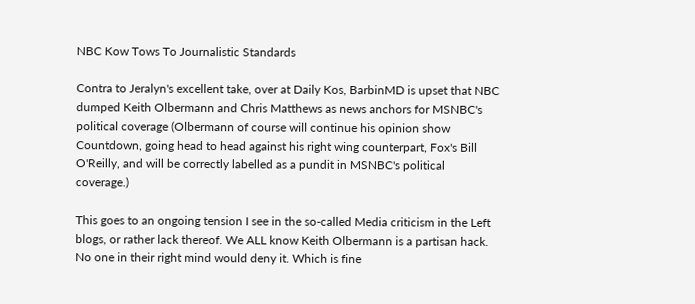NBC Kow Tows To Journalistic Standards

Contra to Jeralyn's excellent take, over at Daily Kos, BarbinMD is upset that NBC dumped Keith Olbermann and Chris Matthews as news anchors for MSNBC's political coverage (Olbermann of course will continue his opinion show Countdown, going head to head against his right wing counterpart, Fox's Bill O'Reilly, and will be correctly labelled as a pundit in MSNBC's political coverage.)

This goes to an ongoing tension I see in the so-called Media criticism in the Left blogs, or rather lack thereof. We ALL know Keith Olbermann is a partisan hack. No one in their right mind would deny it. Which is fine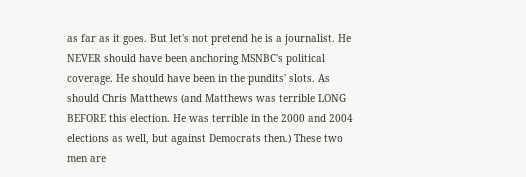as far as it goes. But let's not pretend he is a journalist. He NEVER should have been anchoring MSNBC's political coverage. He should have been in the pundits' slots. As should Chris Matthews (and Matthews was terrible LONG BEFORE this election. He was terrible in the 2000 and 2004 elections as well, but against Democrats then.) These two men are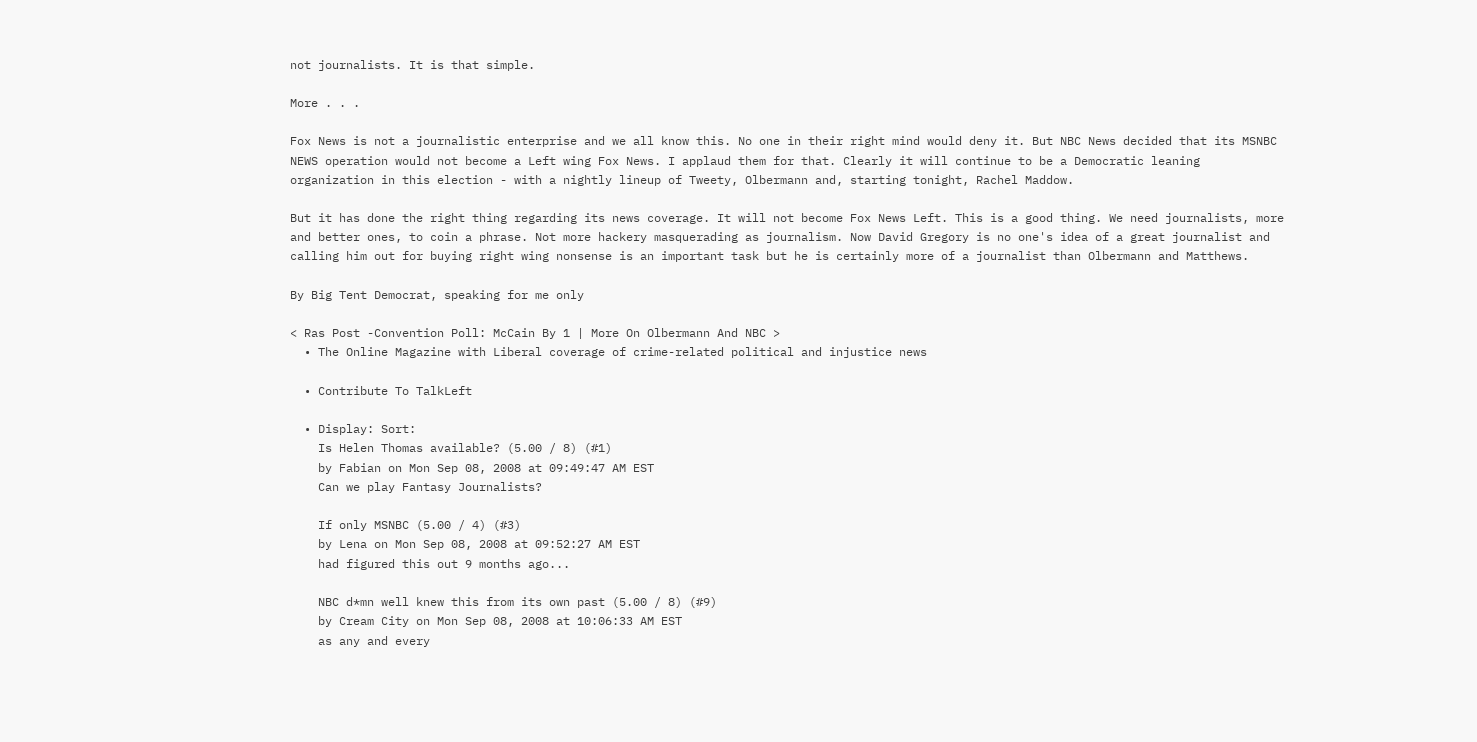not journalists. It is that simple.

More . . .

Fox News is not a journalistic enterprise and we all know this. No one in their right mind would deny it. But NBC News decided that its MSNBC NEWS operation would not become a Left wing Fox News. I applaud them for that. Clearly it will continue to be a Democratic leaning organization in this election - with a nightly lineup of Tweety, Olbermann and, starting tonight, Rachel Maddow.

But it has done the right thing regarding its news coverage. It will not become Fox News Left. This is a good thing. We need journalists, more and better ones, to coin a phrase. Not more hackery masquerading as journalism. Now David Gregory is no one's idea of a great journalist and calling him out for buying right wing nonsense is an important task but he is certainly more of a journalist than Olbermann and Matthews.

By Big Tent Democrat, speaking for me only

< Ras Post -Convention Poll: McCain By 1 | More On Olbermann And NBC >
  • The Online Magazine with Liberal coverage of crime-related political and injustice news

  • Contribute To TalkLeft

  • Display: Sort:
    Is Helen Thomas available? (5.00 / 8) (#1)
    by Fabian on Mon Sep 08, 2008 at 09:49:47 AM EST
    Can we play Fantasy Journalists?

    If only MSNBC (5.00 / 4) (#3)
    by Lena on Mon Sep 08, 2008 at 09:52:27 AM EST
    had figured this out 9 months ago...

    NBC d*mn well knew this from its own past (5.00 / 8) (#9)
    by Cream City on Mon Sep 08, 2008 at 10:06:33 AM EST
    as any and every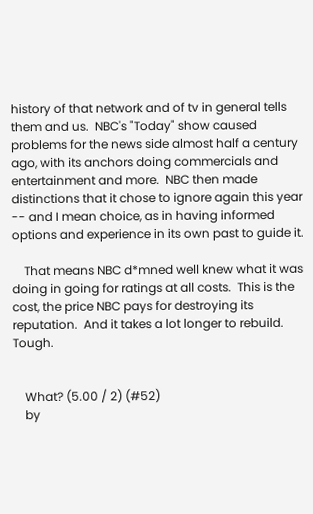history of that network and of tv in general tells them and us.  NBC's "Today" show caused problems for the news side almost half a century ago, with its anchors doing commercials and entertainment and more.  NBC then made distinctions that it chose to ignore again this year -- and I mean choice, as in having informed options and experience in its own past to guide it.

    That means NBC d*mned well knew what it was doing in going for ratings at all costs.  This is the cost, the price NBC pays for destroying its reputation.  And it takes a lot longer to rebuild.  Tough.


    What? (5.00 / 2) (#52)
    by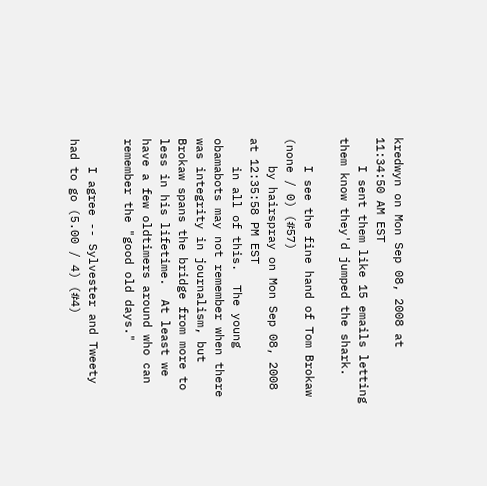kredwyn on Mon Sep 08, 2008 at 11:34:50 AM EST
    I sent them like 15 emails letting them know they'd jumped the shark.

    I see the fine hand of Tom Brokaw (none / 0) (#57)
    by hairspray on Mon Sep 08, 2008 at 12:35:58 PM EST
    in all of this.  The young obamabots may not remember when there was integrity in journalism, but Brokaw spans the bridge from more to less in his lifetime.  At least we have a few oldtimers around who can remember the "good old days."

    I agree -- Sylvester and Tweety had to go (5.00 / 4) (#4)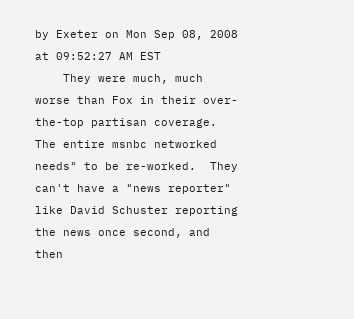by Exeter on Mon Sep 08, 2008 at 09:52:27 AM EST
    They were much, much worse than Fox in their over-the-top partisan coverage.  The entire msnbc networked needs" to be re-worked.  They can't have a "news reporter" like David Schuster reporting the news once second, and then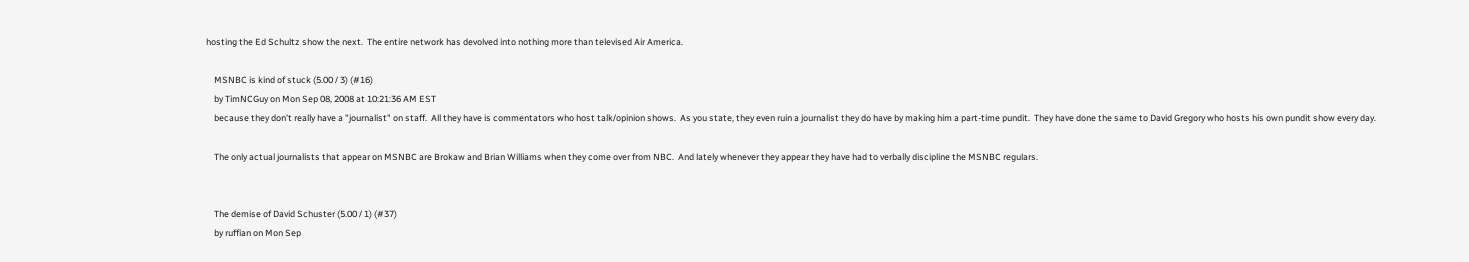hosting the Ed Schultz show the next.  The entire network has devolved into nothing more than televised Air America.

    MSNBC is kind of stuck (5.00 / 3) (#16)
    by TimNCGuy on Mon Sep 08, 2008 at 10:21:36 AM EST
    because they don't really have a "journalist" on staff.  All they have is commentators who host talk/opinion shows.  As you state, they even ruin a journalist they do have by making him a part-time pundit.  They have done the same to David Gregory who hosts his own pundit show every day.

    The only actual journalists that appear on MSNBC are Brokaw and Brian Williams when they come over from NBC.  And lately whenever they appear they have had to verbally discipline the MSNBC regulars.


    The demise of David Schuster (5.00 / 1) (#37)
    by ruffian on Mon Sep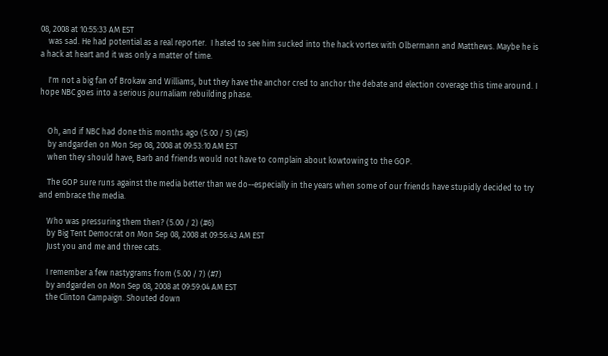08, 2008 at 10:55:33 AM EST
    was sad. He had potential as a real reporter.  I hated to see him sucked into the hack vortex with Olbermann and Matthews. Maybe he is a hack at heart and it was only a matter of time.

    I'm not a big fan of Brokaw and Williams, but they have the anchor cred to anchor the debate and election coverage this time around. I hope NBC goes into a serious journaliam rebuilding phase.


    Oh, and if NBC had done this months ago (5.00 / 5) (#5)
    by andgarden on Mon Sep 08, 2008 at 09:53:10 AM EST
    when they should have, Barb and friends would not have to complain about kowtowing to the GOP.

    The GOP sure runs against the media better than we do--especially in the years when some of our friends have stupidly decided to try and embrace the media.

    Who was pressuring them then? (5.00 / 2) (#6)
    by Big Tent Democrat on Mon Sep 08, 2008 at 09:56:43 AM EST
    Just you and me and three cats.

    I remember a few nastygrams from (5.00 / 7) (#7)
    by andgarden on Mon Sep 08, 2008 at 09:59:04 AM EST
    the Clinton Campaign. Shouted down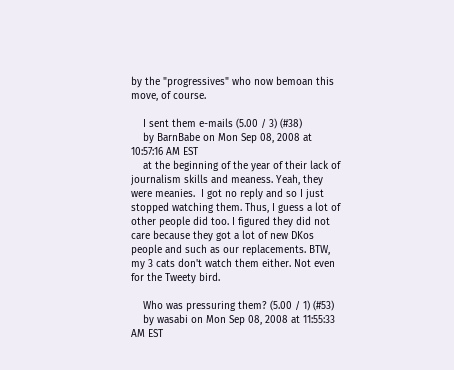by the "progressives" who now bemoan this move, of course.

    I sent them e-mails (5.00 / 3) (#38)
    by BarnBabe on Mon Sep 08, 2008 at 10:57:16 AM EST
    at the beginning of the year of their lack of journalism skills and meaness. Yeah, they were meanies.  I got no reply and so I just stopped watching them. Thus, I guess a lot of other people did too. I figured they did not care because they got a lot of new DKos people and such as our replacements. BTW, my 3 cats don't watch them either. Not even for the Tweety bird.

    Who was pressuring them? (5.00 / 1) (#53)
    by wasabi on Mon Sep 08, 2008 at 11:55:33 AM EST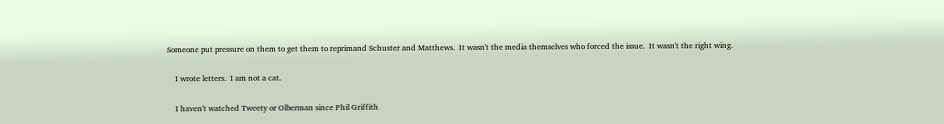Someone put pressure on them to get them to reprimand Schuster and Matthews.  It wasn't the media themselves who forced the issue.  It wasn't the right wing.

    I wrote letters.  I am not a cat.

    I haven't watched Tweety or Olberman since Phil Griffith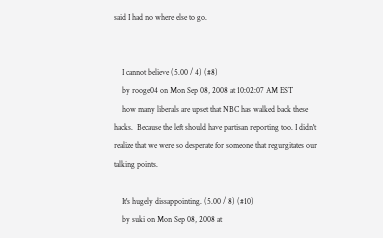said I had no where else to go.


    I cannot believe (5.00 / 4) (#8)
    by rooge04 on Mon Sep 08, 2008 at 10:02:07 AM EST
    how many liberals are upset that NBC has walked back these hacks.  Because the left should have partisan reporting too. I didn't realize that we were so desperate for someone that regurgitates our talking points.

    It's hugely dissappointing. (5.00 / 8) (#10)
    by suki on Mon Sep 08, 2008 at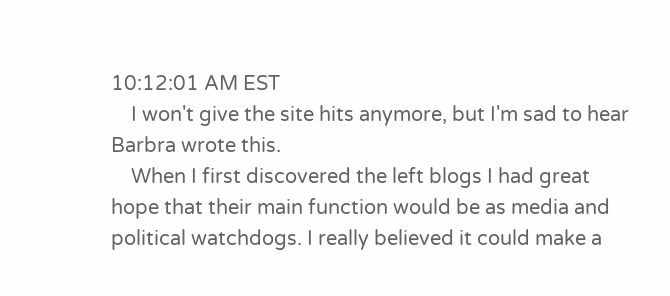10:12:01 AM EST
    I won't give the site hits anymore, but I'm sad to hear Barbra wrote this.
    When I first discovered the left blogs I had great hope that their main function would be as media and political watchdogs. I really believed it could make a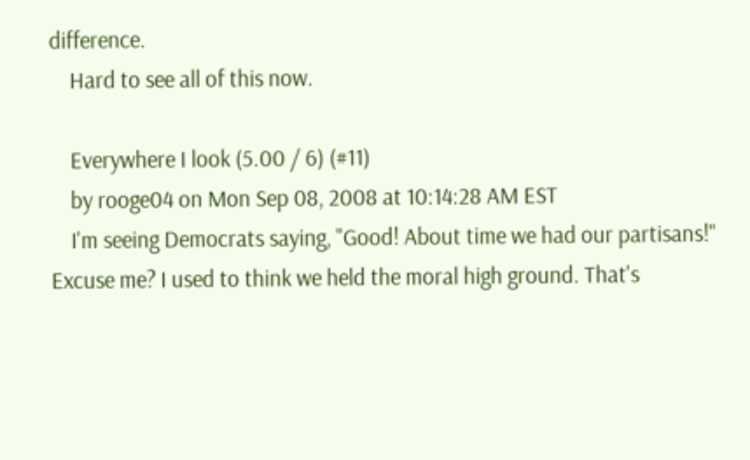difference.
    Hard to see all of this now.

    Everywhere I look (5.00 / 6) (#11)
    by rooge04 on Mon Sep 08, 2008 at 10:14:28 AM EST
    I'm seeing Democrats saying, "Good! About time we had our partisans!"  Excuse me? I used to think we held the moral high ground. That's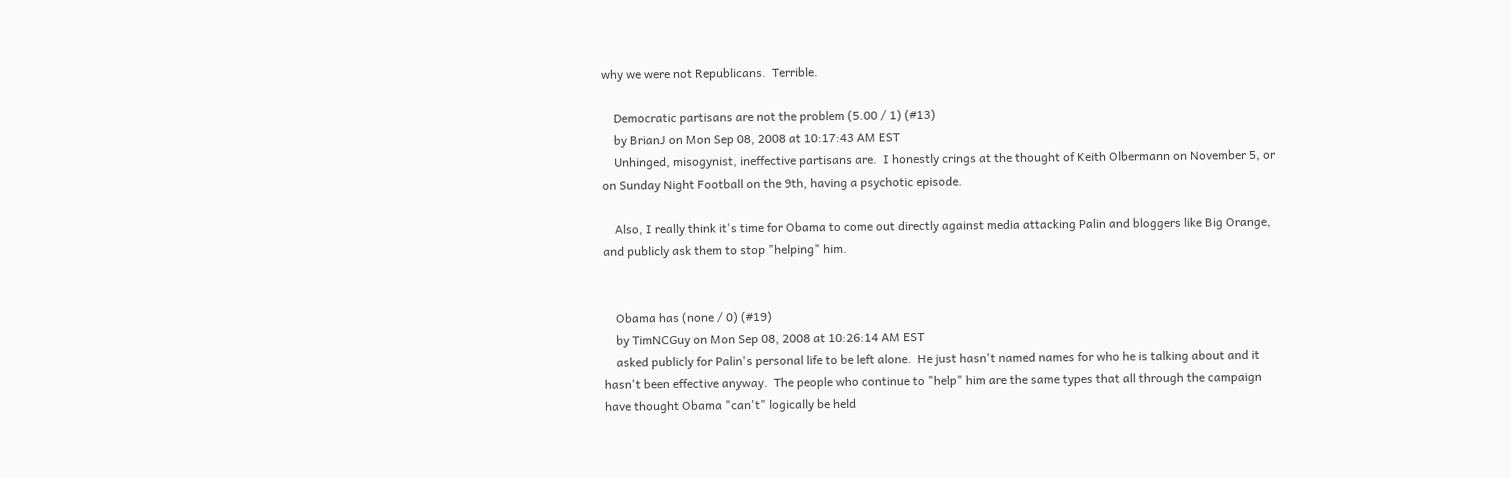why we were not Republicans.  Terrible.

    Democratic partisans are not the problem (5.00 / 1) (#13)
    by BrianJ on Mon Sep 08, 2008 at 10:17:43 AM EST
    Unhinged, misogynist, ineffective partisans are.  I honestly crings at the thought of Keith Olbermann on November 5, or on Sunday Night Football on the 9th, having a psychotic episode.

    Also, I really think it's time for Obama to come out directly against media attacking Palin and bloggers like Big Orange, and publicly ask them to stop "helping" him.


    Obama has (none / 0) (#19)
    by TimNCGuy on Mon Sep 08, 2008 at 10:26:14 AM EST
    asked publicly for Palin's personal life to be left alone.  He just hasn't named names for who he is talking about and it hasn't been effective anyway.  The people who continue to "help" him are the same types that all through the campaign have thought Obama "can't" logically be held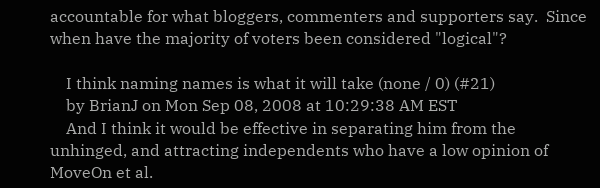accountable for what bloggers, commenters and supporters say.  Since when have the majority of voters been considered "logical"?

    I think naming names is what it will take (none / 0) (#21)
    by BrianJ on Mon Sep 08, 2008 at 10:29:38 AM EST
    And I think it would be effective in separating him from the unhinged, and attracting independents who have a low opinion of MoveOn et al.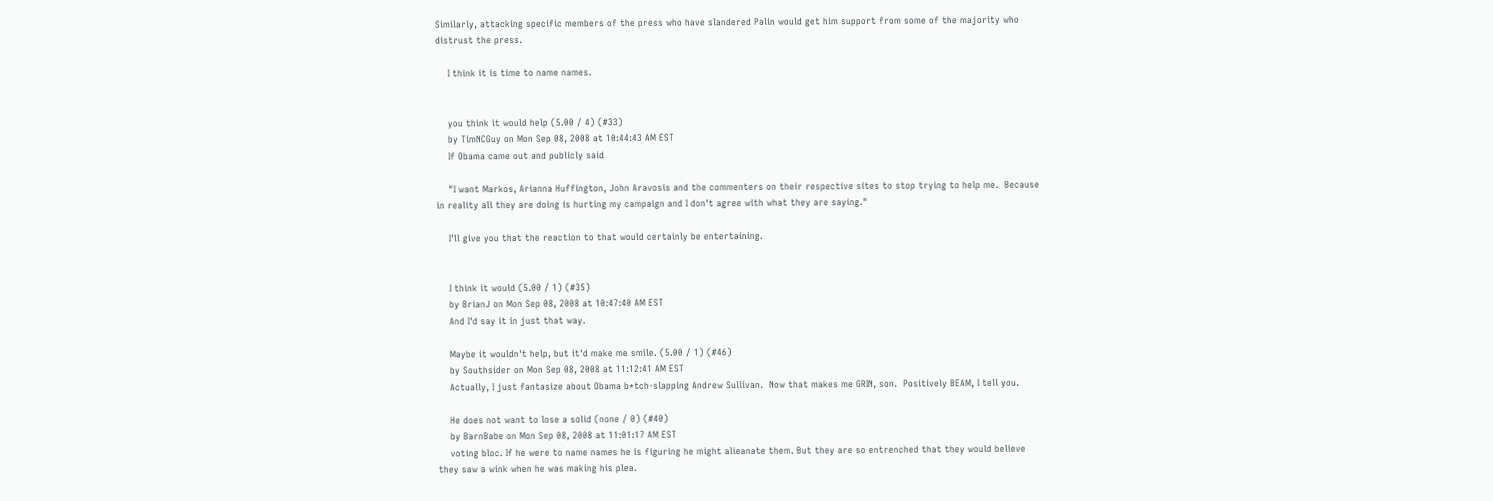Similarly, attacking specific members of the press who have slandered Palin would get him support from some of the majority who distrust the press.

    I think it is time to name names.


    you think it would help (5.00 / 4) (#33)
    by TimNCGuy on Mon Sep 08, 2008 at 10:44:43 AM EST
    If Obama came out and publicly said

    "I want Markos, Arianna Huffington, John Aravosis and the commenters on their respective sites to stop trying to help me.  Because in reality all they are doing is hurting my campaign and I don't agree with what they are saying."

    I'll give you that the reaction to that would certainly be entertaining.


    I think it would (5.00 / 1) (#35)
    by BrianJ on Mon Sep 08, 2008 at 10:47:40 AM EST
    And I'd say it in just that way.

    Maybe it wouldn't help, but it'd make me smile. (5.00 / 1) (#46)
    by Southsider on Mon Sep 08, 2008 at 11:12:41 AM EST
    Actually, I just fantasize about Obama b*tch-slapping Andrew Sullivan.  Now that makes me GRIN, son.  Positively BEAM, I tell you.

    He does not want to lose a solid (none / 0) (#40)
    by BarnBabe on Mon Sep 08, 2008 at 11:01:17 AM EST
    voting bloc. If he were to name names he is figuring he might alieanate them. But they are so entrenched that they would believe they saw a wink when he was making his plea.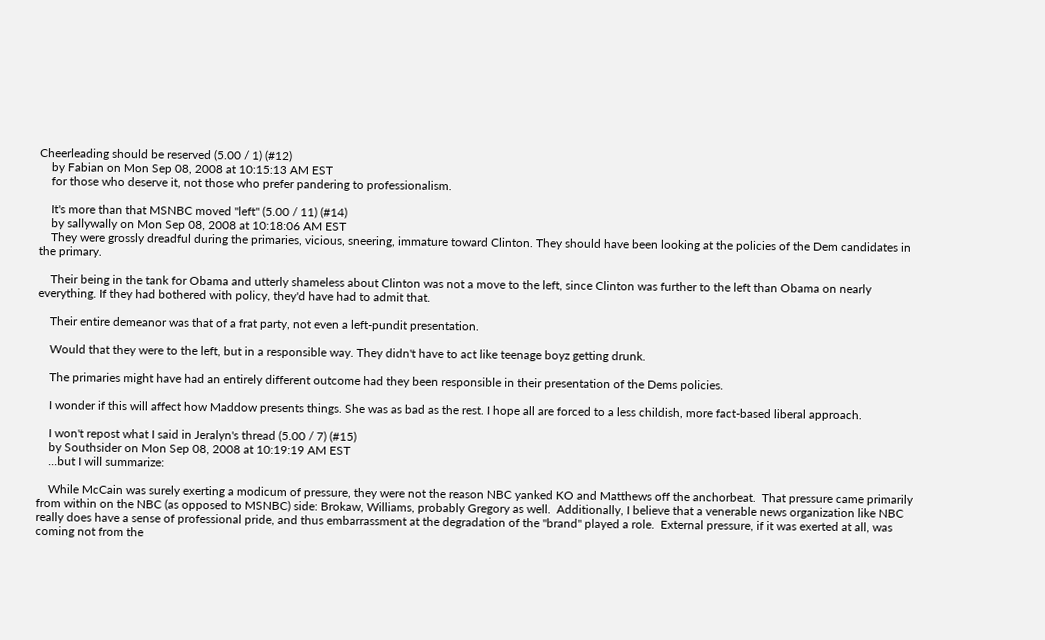Cheerleading should be reserved (5.00 / 1) (#12)
    by Fabian on Mon Sep 08, 2008 at 10:15:13 AM EST
    for those who deserve it, not those who prefer pandering to professionalism.

    It's more than that MSNBC moved "left" (5.00 / 11) (#14)
    by sallywally on Mon Sep 08, 2008 at 10:18:06 AM EST
    They were grossly dreadful during the primaries, vicious, sneering, immature toward Clinton. They should have been looking at the policies of the Dem candidates in the primary.

    Their being in the tank for Obama and utterly shameless about Clinton was not a move to the left, since Clinton was further to the left than Obama on nearly everything. If they had bothered with policy, they'd have had to admit that.

    Their entire demeanor was that of a frat party, not even a left-pundit presentation.

    Would that they were to the left, but in a responsible way. They didn't have to act like teenage boyz getting drunk.

    The primaries might have had an entirely different outcome had they been responsible in their presentation of the Dems policies.

    I wonder if this will affect how Maddow presents things. She was as bad as the rest. I hope all are forced to a less childish, more fact-based liberal approach.

    I won't repost what I said in Jeralyn's thread (5.00 / 7) (#15)
    by Southsider on Mon Sep 08, 2008 at 10:19:19 AM EST
    ...but I will summarize:

    While McCain was surely exerting a modicum of pressure, they were not the reason NBC yanked KO and Matthews off the anchorbeat.  That pressure came primarily from within on the NBC (as opposed to MSNBC) side: Brokaw, Williams, probably Gregory as well.  Additionally, I believe that a venerable news organization like NBC really does have a sense of professional pride, and thus embarrassment at the degradation of the "brand" played a role.  External pressure, if it was exerted at all, was coming not from the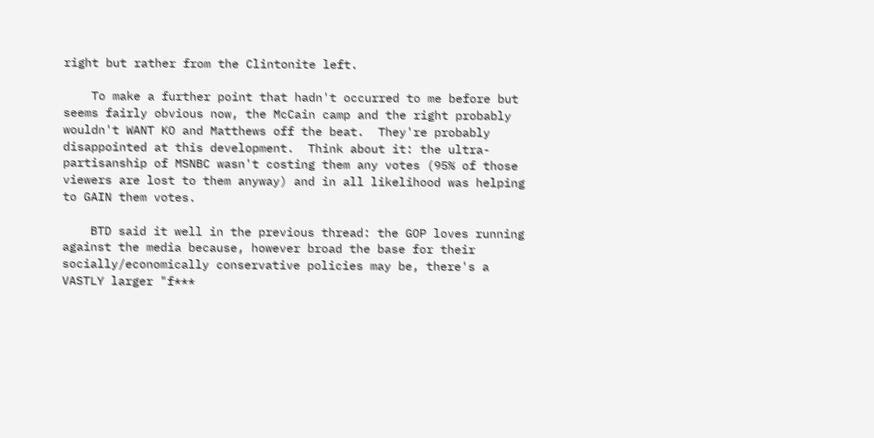right but rather from the Clintonite left.

    To make a further point that hadn't occurred to me before but seems fairly obvious now, the McCain camp and the right probably wouldn't WANT KO and Matthews off the beat.  They're probably disappointed at this development.  Think about it: the ultra-partisanship of MSNBC wasn't costing them any votes (95% of those viewers are lost to them anyway) and in all likelihood was helping to GAIN them votes.

    BTD said it well in the previous thread: the GOP loves running against the media because, however broad the base for their socially/economically conservative policies may be, there's a VASTLY larger "f***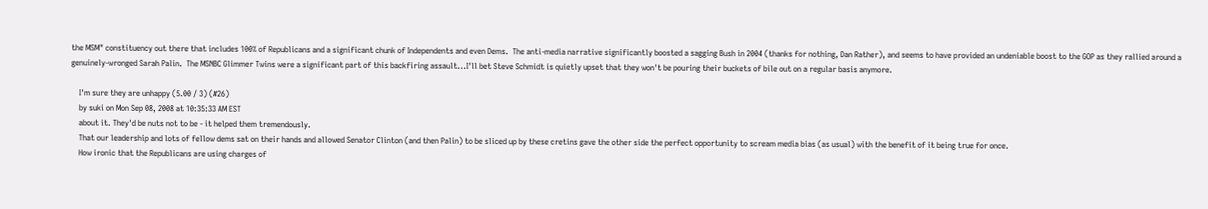the MSM" constituency out there that includes 100% of Republicans and a significant chunk of Independents and even Dems.  The anti-media narrative significantly boosted a sagging Bush in 2004 (thanks for nothing, Dan Rather), and seems to have provided an undeniable boost to the GOP as they rallied around a genuinely-wronged Sarah Palin.  The MSNBC Glimmer Twins were a significant part of this backfiring assault...I'll bet Steve Schmidt is quietly upset that they won't be pouring their buckets of bile out on a regular basis anymore.

    I'm sure they are unhappy (5.00 / 3) (#26)
    by suki on Mon Sep 08, 2008 at 10:35:33 AM EST
    about it. They'd be nuts not to be - it helped them tremendously.
    That our leadership and lots of fellow dems sat on their hands and allowed Senator Clinton (and then Palin) to be sliced up by these cretins gave the other side the perfect opportunity to scream media bias (as usual) with the benefit of it being true for once.
    How ironic that the Republicans are using charges of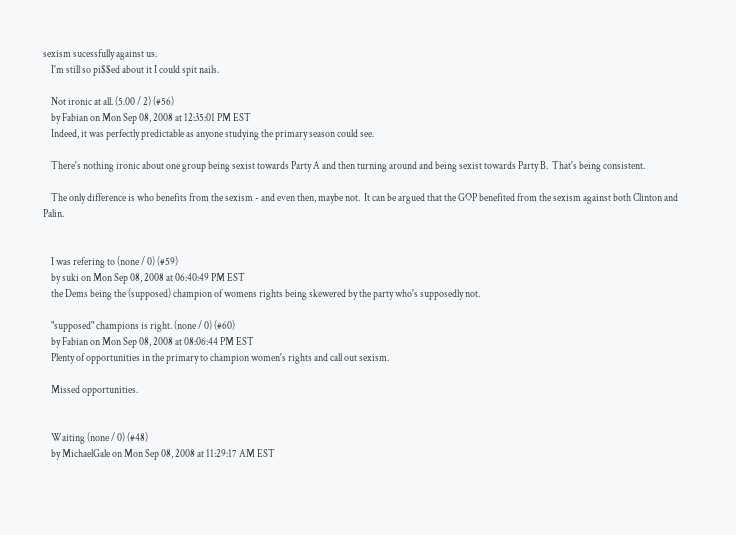sexism sucessfully against us.
    I'm still so pi$$ed about it I could spit nails.

    Not ironic at all. (5.00 / 2) (#56)
    by Fabian on Mon Sep 08, 2008 at 12:35:01 PM EST
    Indeed, it was perfectly predictable as anyone studying the primary season could see.

    There's nothing ironic about one group being sexist towards Party A and then turning around and being sexist towards Party B.  That's being consistent.

    The only difference is who benefits from the sexism - and even then, maybe not.  It can be argued that the GOP benefited from the sexism against both Clinton and Palin.


    I was refering to (none / 0) (#59)
    by suki on Mon Sep 08, 2008 at 06:40:49 PM EST
    the Dems being the (supposed) champion of womens rights being skewered by the party who's supposedly not.

    "supposed" champions is right. (none / 0) (#60)
    by Fabian on Mon Sep 08, 2008 at 08:06:44 PM EST
    Plenty of opportunities in the primary to champion women's rights and call out sexism.

    Missed opportunities.


    Waiting (none / 0) (#48)
    by MichaelGale on Mon Sep 08, 2008 at 11:29:17 AM EST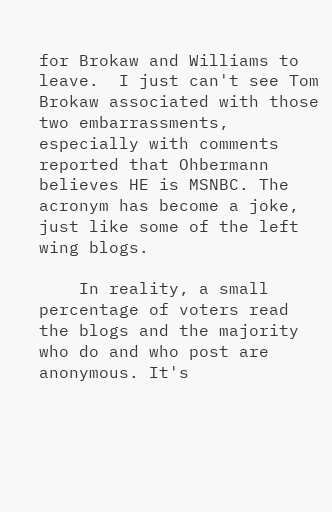for Brokaw and Williams to leave.  I just can't see Tom Brokaw associated with those two embarrassments, especially with comments reported that Ohbermann believes HE is MSNBC. The acronym has become a joke, just like some of the left wing blogs.

    In reality, a small percentage of voters read the blogs and the majority who do and who post are anonymous. It's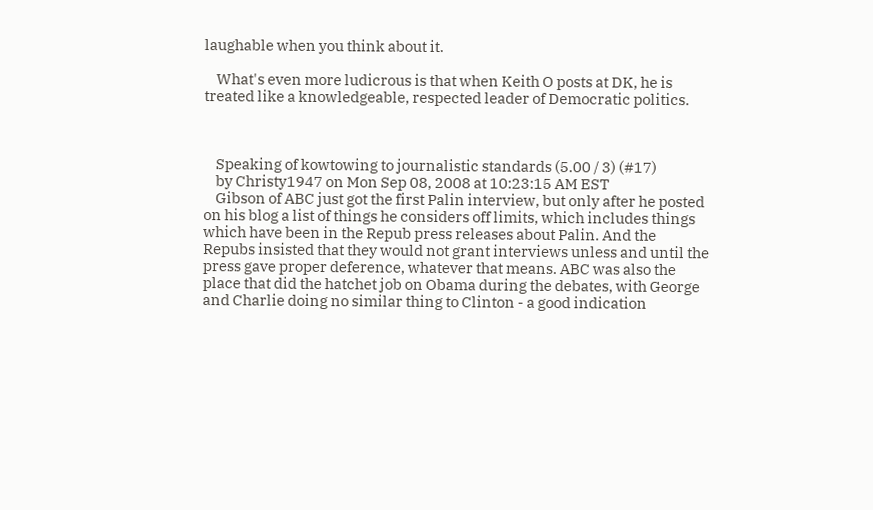laughable when you think about it.

    What's even more ludicrous is that when Keith O posts at DK, he is treated like a knowledgeable, respected leader of Democratic politics.



    Speaking of kowtowing to journalistic standards (5.00 / 3) (#17)
    by Christy1947 on Mon Sep 08, 2008 at 10:23:15 AM EST
    Gibson of ABC just got the first Palin interview, but only after he posted on his blog a list of things he considers off limits, which includes things which have been in the Repub press releases about Palin. And the Repubs insisted that they would not grant interviews unless and until the press gave proper deference, whatever that means. ABC was also the place that did the hatchet job on Obama during the debates, with George and Charlie doing no similar thing to Clinton - a good indication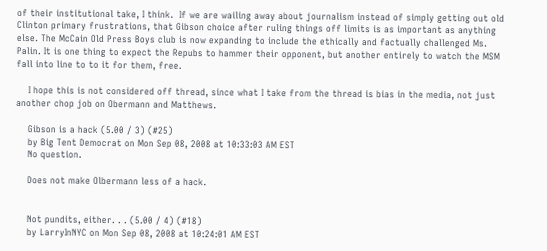of their institutional take, I think.  If we are wailing away about journalism instead of simply getting out old Clinton primary frustrations, that Gibson choice after ruling things off limits is as important as anything else. The McCain Old Press Boys club is now expanding to include the ethically and factually challenged Ms. Palin. It is one thing to expect the Repubs to hammer their opponent, but another entirely to watch the MSM fall into line to to it for them, free.

    I hope this is not considered off thread, since what I take from the thread is bias in the media, not just another chop job on Obermann and Matthews.

    Gibson is a hack (5.00 / 3) (#25)
    by Big Tent Democrat on Mon Sep 08, 2008 at 10:33:03 AM EST
    No question.

    Does not make Olbermann less of a hack.


    Not pundits, either. . . (5.00 / 4) (#18)
    by LarryInNYC on Mon Sep 08, 2008 at 10:24:01 AM EST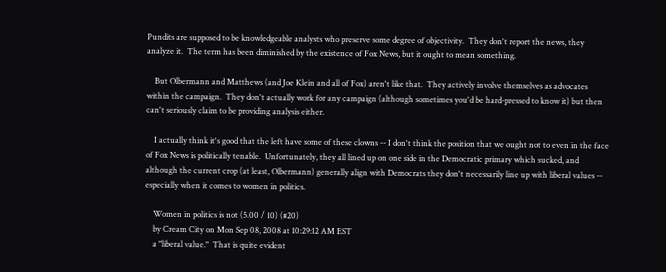Pundits are supposed to be knowledgeable analysts who preserve some degree of objectivity.  They don't report the news, they analyze it.  The term has been diminished by the existence of Fox News, but it ought to mean something.

    But Olbermann and Matthews (and Joe Klein and all of Fox) aren't like that.  They actively involve themselves as advocates within the campaign.  They don't actually work for any campaign (although sometimes you'd be hard-pressed to know it) but then can't seriously claim to be providing analysis either.

    I actually think it's good that the left have some of these clowns -- I don't think the position that we ought not to even in the face of Fox News is politically tenable.  Unfortunately, they all lined up on one side in the Democratic primary which sucked, and although the current crop (at least, Olbermann) generally align with Democrats they don't necessarily line up with liberal values -- especially when it comes to women in politics.

    Women in politics is not (5.00 / 10) (#20)
    by Cream City on Mon Sep 08, 2008 at 10:29:12 AM EST
    a "liberal value."  That is quite evident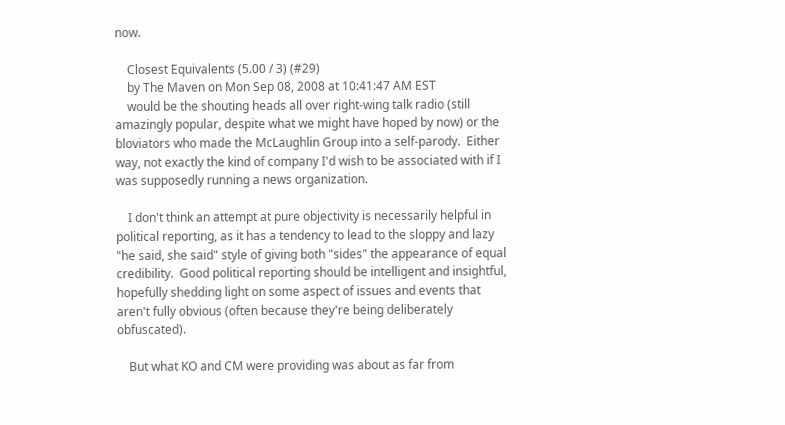now.

    Closest Equivalents (5.00 / 3) (#29)
    by The Maven on Mon Sep 08, 2008 at 10:41:47 AM EST
    would be the shouting heads all over right-wing talk radio (still amazingly popular, despite what we might have hoped by now) or the bloviators who made the McLaughlin Group into a self-parody.  Either way, not exactly the kind of company I'd wish to be associated with if I was supposedly running a news organization.

    I don't think an attempt at pure objectivity is necessarily helpful in political reporting, as it has a tendency to lead to the sloppy and lazy "he said, she said" style of giving both "sides" the appearance of equal credibility.  Good political reporting should be intelligent and insightful, hopefully shedding light on some aspect of issues and events that aren't fully obvious (often because they're being deliberately obfuscated).

    But what KO and CM were providing was about as far from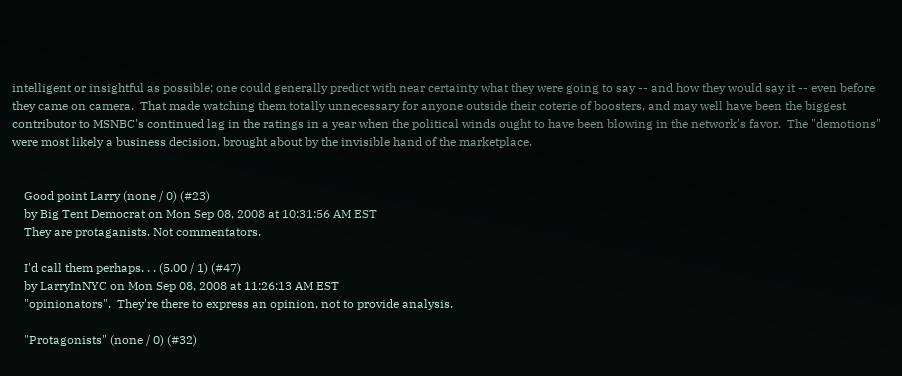intelligent or insightful as possible; one could generally predict with near certainty what they were going to say -- and how they would say it -- even before they came on camera.  That made watching them totally unnecessary for anyone outside their coterie of boosters, and may well have been the biggest contributor to MSNBC's continued lag in the ratings in a year when the political winds ought to have been blowing in the network's favor.  The "demotions" were most likely a business decision, brought about by the invisible hand of the marketplace.


    Good point Larry (none / 0) (#23)
    by Big Tent Democrat on Mon Sep 08, 2008 at 10:31:56 AM EST
    They are protaganists. Not commentators.

    I'd call them perhaps. . . (5.00 / 1) (#47)
    by LarryInNYC on Mon Sep 08, 2008 at 11:26:13 AM EST
    "opinionators".  They're there to express an opinion, not to provide analysis.

    "Protagonists" (none / 0) (#32)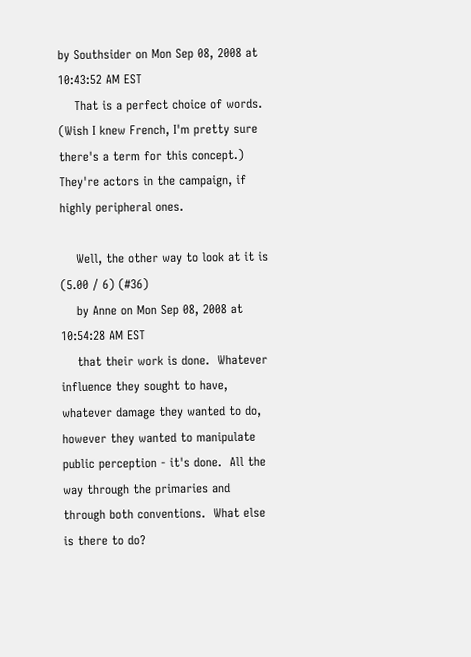by Southsider on Mon Sep 08, 2008 at 10:43:52 AM EST
    That is a perfect choice of words.  (Wish I knew French, I'm pretty sure there's a term for this concept.)  They're actors in the campaign, if highly peripheral ones.

    Well, the other way to look at it is (5.00 / 6) (#36)
    by Anne on Mon Sep 08, 2008 at 10:54:28 AM EST
    that their work is done.  Whatever influence they sought to have, whatever damage they wanted to do, however they wanted to manipulate public perception - it's done.  All the way through the primaries and through both conventions.  What else is there to do?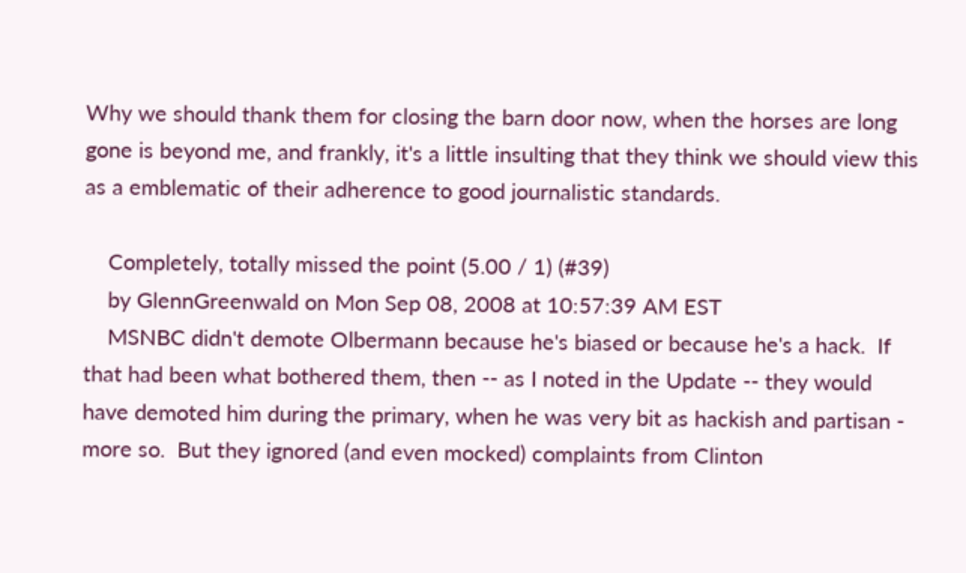Why we should thank them for closing the barn door now, when the horses are long gone is beyond me, and frankly, it's a little insulting that they think we should view this as a emblematic of their adherence to good journalistic standards.

    Completely, totally missed the point (5.00 / 1) (#39)
    by GlennGreenwald on Mon Sep 08, 2008 at 10:57:39 AM EST
    MSNBC didn't demote Olbermann because he's biased or because he's a hack.  If that had been what bothered them, then -- as I noted in the Update -- they would have demoted him during the primary, when he was very bit as hackish and partisan - more so.  But they ignored (and even mocked) complaints from Clinton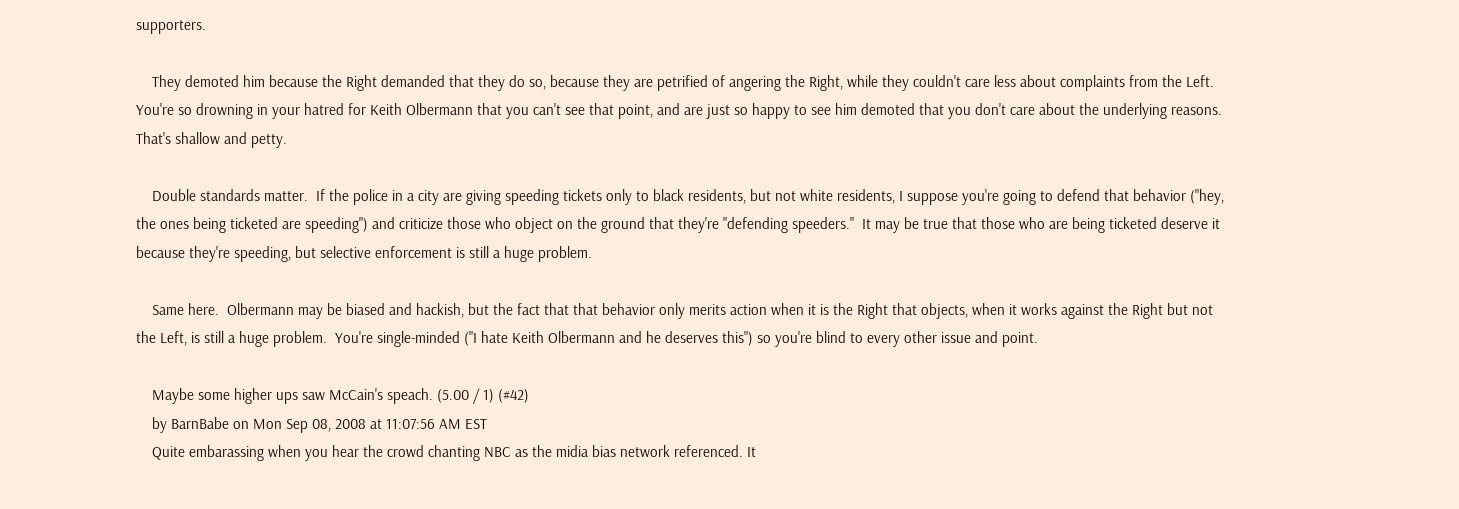supporters.

    They demoted him because the Right demanded that they do so, because they are petrified of angering the Right, while they couldn't care less about complaints from the Left.  You're so drowning in your hatred for Keith Olbermann that you can't see that point, and are just so happy to see him demoted that you don't care about the underlying reasons.  That's shallow and petty.

    Double standards matter.  If the police in a city are giving speeding tickets only to black residents, but not white residents, I suppose you're going to defend that behavior ("hey, the ones being ticketed are speeding") and criticize those who object on the ground that they're "defending speeders."  It may be true that those who are being ticketed deserve it because they're speeding, but selective enforcement is still a huge problem.

    Same here.  Olbermann may be biased and hackish, but the fact that that behavior only merits action when it is the Right that objects, when it works against the Right but not the Left, is still a huge problem.  You're single-minded ("I hate Keith Olbermann and he deserves this") so you're blind to every other issue and point.

    Maybe some higher ups saw McCain's speach. (5.00 / 1) (#42)
    by BarnBabe on Mon Sep 08, 2008 at 11:07:56 AM EST
    Quite embarassing when you hear the crowd chanting NBC as the midia bias network referenced. It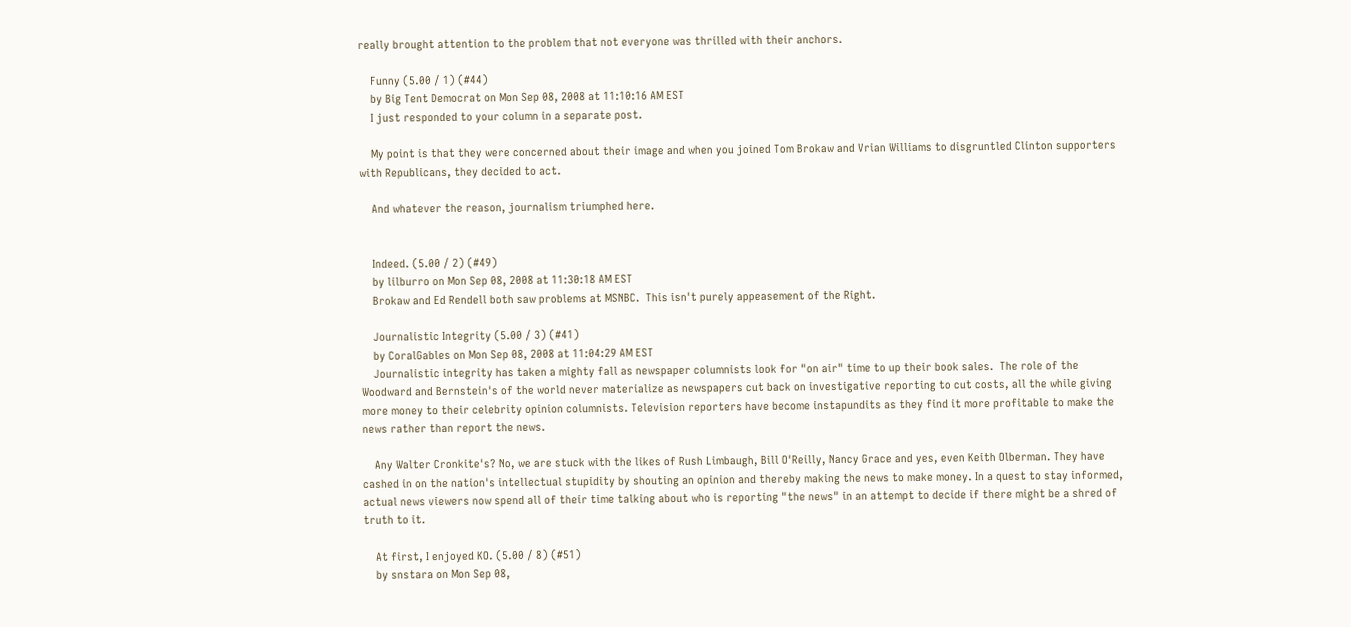really brought attention to the problem that not everyone was thrilled with their anchors.

    Funny (5.00 / 1) (#44)
    by Big Tent Democrat on Mon Sep 08, 2008 at 11:10:16 AM EST
    I just responded to your column in a separate post.

    My point is that they were concerned about their image and when you joined Tom Brokaw and Vrian Williams to disgruntled Clinton supporters with Republicans, they decided to act.

    And whatever the reason, journalism triumphed here.


    Indeed. (5.00 / 2) (#49)
    by lilburro on Mon Sep 08, 2008 at 11:30:18 AM EST
    Brokaw and Ed Rendell both saw problems at MSNBC.  This isn't purely appeasement of the Right.

    Journalistic Integrity (5.00 / 3) (#41)
    by CoralGables on Mon Sep 08, 2008 at 11:04:29 AM EST
    Journalistic integrity has taken a mighty fall as newspaper columnists look for "on air" time to up their book sales.  The role of the Woodward and Bernstein's of the world never materialize as newspapers cut back on investigative reporting to cut costs, all the while giving more money to their celebrity opinion columnists. Television reporters have become instapundits as they find it more profitable to make the news rather than report the news.

    Any Walter Cronkite's? No, we are stuck with the likes of Rush Limbaugh, Bill O'Reilly, Nancy Grace and yes, even Keith Olberman. They have cashed in on the nation's intellectual stupidity by shouting an opinion and thereby making the news to make money. In a quest to stay informed, actual news viewers now spend all of their time talking about who is reporting "the news" in an attempt to decide if there might be a shred of truth to it.

    At first, I enjoyed KO. (5.00 / 8) (#51)
    by snstara on Mon Sep 08,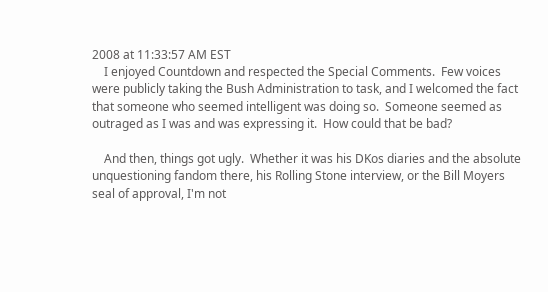2008 at 11:33:57 AM EST
    I enjoyed Countdown and respected the Special Comments.  Few voices were publicly taking the Bush Administration to task, and I welcomed the fact that someone who seemed intelligent was doing so.  Someone seemed as outraged as I was and was expressing it.  How could that be bad?

    And then, things got ugly.  Whether it was his DKos diaries and the absolute unquestioning fandom there, his Rolling Stone interview, or the Bill Moyers seal of approval, I'm not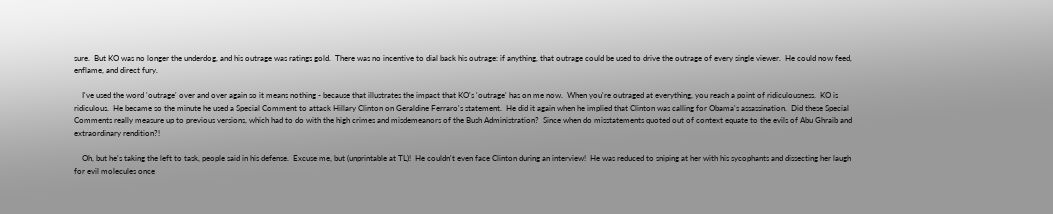sure.  But KO was no longer the underdog, and his outrage was ratings gold.  There was no incentive to dial back his outrage: if anything, that outrage could be used to drive the outrage of every single viewer.  He could now feed, enflame, and direct fury.

    I've used the word 'outrage' over and over again so it means nothing - because that illustrates the impact that KO's 'outrage' has on me now.  When you're outraged at everything, you reach a point of ridiculousness.  KO is ridiculous.  He became so the minute he used a Special Comment to attack Hillary Clinton on Geraldine Ferraro's statement.  He did it again when he implied that Clinton was calling for Obama's assassination.  Did these Special Comments really measure up to previous versions, which had to do with the high crimes and misdemeanors of the Bush Administration?  Since when do misstatements quoted out of context equate to the evils of Abu Ghraib and extraordinary rendition?!

    Oh, but he's taking the left to task, people said in his defense.  Excuse me, but (unprintable at TL)!  He couldn't even face Clinton during an interview!  He was reduced to sniping at her with his sycophants and dissecting her laugh for evil molecules once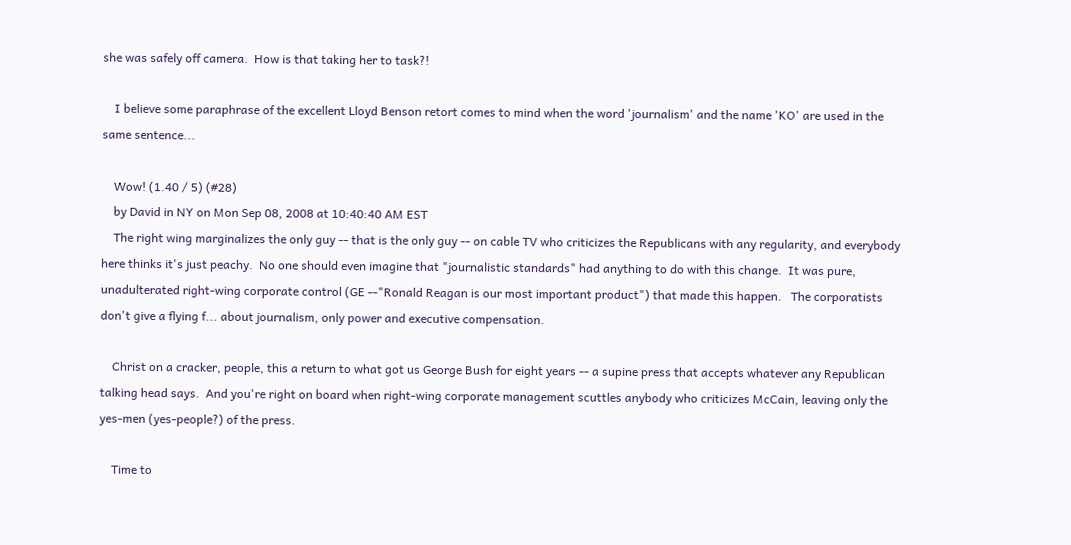she was safely off camera.  How is that taking her to task?!

    I believe some paraphrase of the excellent Lloyd Benson retort comes to mind when the word 'journalism' and the name 'KO' are used in the same sentence...

    Wow! (1.40 / 5) (#28)
    by David in NY on Mon Sep 08, 2008 at 10:40:40 AM EST
    The right wing marginalizes the only guy -- that is the only guy -- on cable TV who criticizes the Republicans with any regularity, and everybody here thinks it's just peachy.  No one should even imagine that "journalistic standards" had anything to do with this change.  It was pure, unadulterated right-wing corporate control (GE --"Ronald Reagan is our most important product") that made this happen.   The corporatists don't give a flying f... about journalism, only power and executive compensation.

    Christ on a cracker, people, this a return to what got us George Bush for eight years -- a supine press that accepts whatever any Republican talking head says.  And you're right on board when right-wing corporate management scuttles anybody who criticizes McCain, leaving only the yes-men (yes-people?) of the press.

    Time to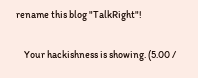rename this blog "TalkRight"!

    Your hackishness is showing. (5.00 /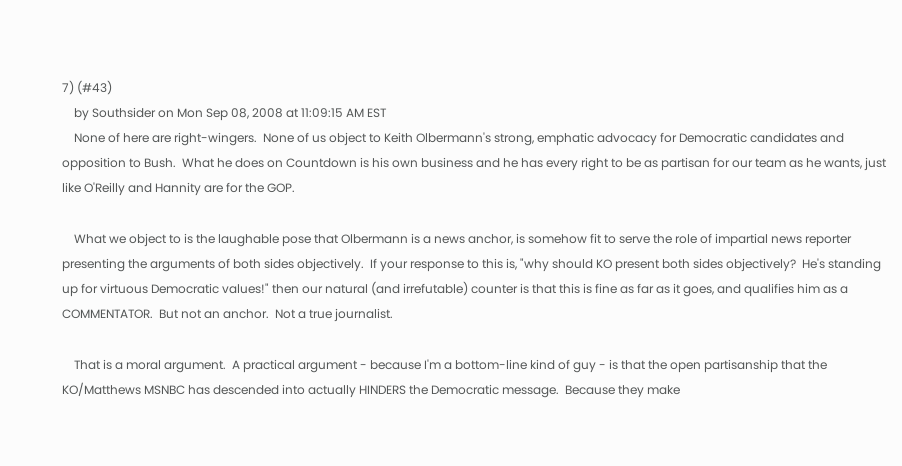7) (#43)
    by Southsider on Mon Sep 08, 2008 at 11:09:15 AM EST
    None of here are right-wingers.  None of us object to Keith Olbermann's strong, emphatic advocacy for Democratic candidates and opposition to Bush.  What he does on Countdown is his own business and he has every right to be as partisan for our team as he wants, just like O'Reilly and Hannity are for the GOP.

    What we object to is the laughable pose that Olbermann is a news anchor, is somehow fit to serve the role of impartial news reporter presenting the arguments of both sides objectively.  If your response to this is, "why should KO present both sides objectively?  He's standing up for virtuous Democratic values!" then our natural (and irrefutable) counter is that this is fine as far as it goes, and qualifies him as a COMMENTATOR.  But not an anchor.  Not a true journalist.

    That is a moral argument.  A practical argument - because I'm a bottom-line kind of guy - is that the open partisanship that the KO/Matthews MSNBC has descended into actually HINDERS the Democratic message.  Because they make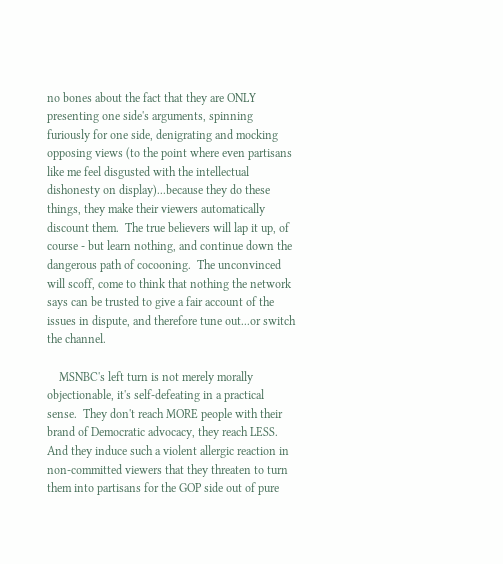no bones about the fact that they are ONLY presenting one side's arguments, spinning furiously for one side, denigrating and mocking opposing views (to the point where even partisans like me feel disgusted with the intellectual dishonesty on display)...because they do these things, they make their viewers automatically discount them.  The true believers will lap it up, of course - but learn nothing, and continue down the dangerous path of cocooning.  The unconvinced will scoff, come to think that nothing the network says can be trusted to give a fair account of the issues in dispute, and therefore tune out...or switch the channel.

    MSNBC's left turn is not merely morally objectionable, it's self-defeating in a practical sense.  They don't reach MORE people with their brand of Democratic advocacy, they reach LESS.  And they induce such a violent allergic reaction in non-committed viewers that they threaten to turn them into partisans for the GOP side out of pure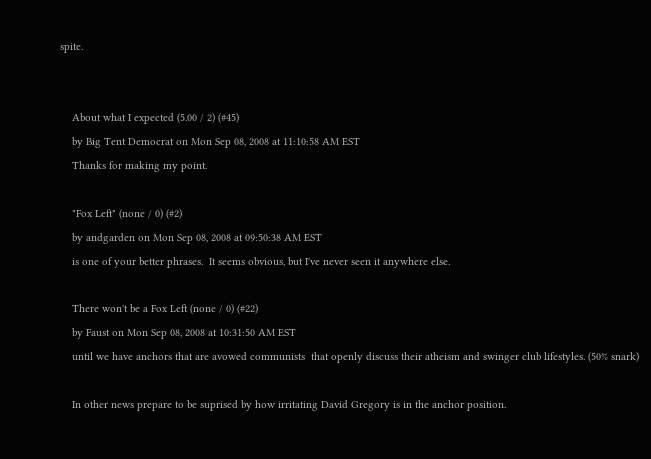spite.


    About what I expected (5.00 / 2) (#45)
    by Big Tent Democrat on Mon Sep 08, 2008 at 11:10:58 AM EST
    Thanks for making my point.

    "Fox Left" (none / 0) (#2)
    by andgarden on Mon Sep 08, 2008 at 09:50:38 AM EST
    is one of your better phrases.  It seems obvious, but I've never seen it anywhere else.

    There won't be a Fox Left (none / 0) (#22)
    by Faust on Mon Sep 08, 2008 at 10:31:50 AM EST
    until we have anchors that are avowed communists  that openly discuss their atheism and swinger club lifestyles. (50% snark)

    In other news prepare to be suprised by how irritating David Gregory is in the anchor position.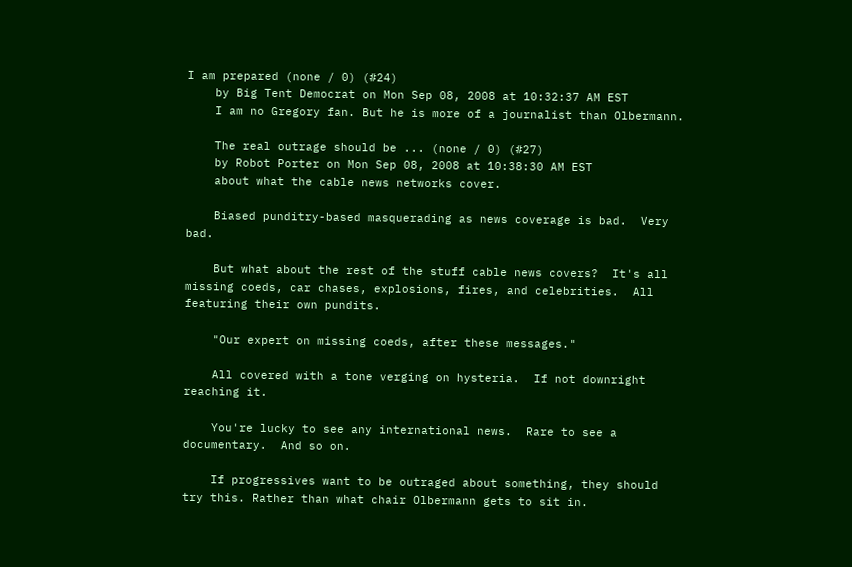I am prepared (none / 0) (#24)
    by Big Tent Democrat on Mon Sep 08, 2008 at 10:32:37 AM EST
    I am no Gregory fan. But he is more of a journalist than Olbermann.

    The real outrage should be ... (none / 0) (#27)
    by Robot Porter on Mon Sep 08, 2008 at 10:38:30 AM EST
    about what the cable news networks cover.

    Biased punditry-based masquerading as news coverage is bad.  Very bad.

    But what about the rest of the stuff cable news covers?  It's all missing coeds, car chases, explosions, fires, and celebrities.  All featuring their own pundits.

    "Our expert on missing coeds, after these messages."

    All covered with a tone verging on hysteria.  If not downright reaching it.

    You're lucky to see any international news.  Rare to see a documentary.  And so on.

    If progressives want to be outraged about something, they should try this. Rather than what chair Olbermann gets to sit in.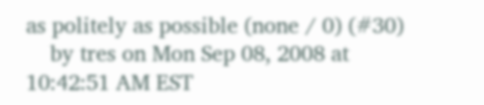as politely as possible (none / 0) (#30)
    by tres on Mon Sep 08, 2008 at 10:42:51 AM EST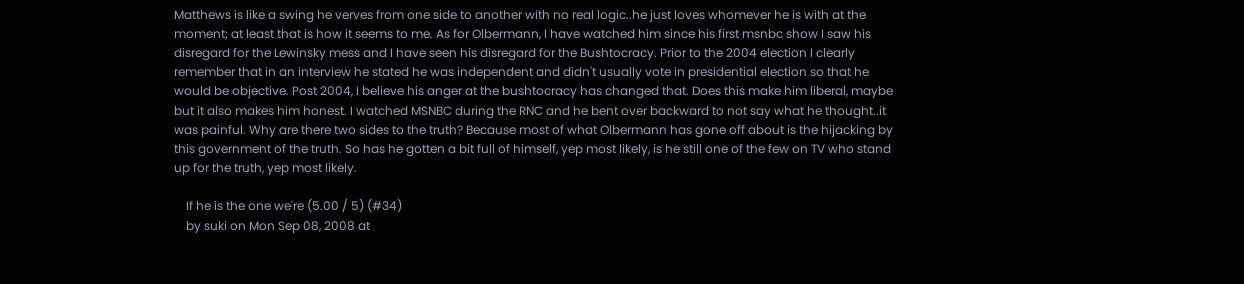Matthews is like a swing he verves from one side to another with no real logic..he just loves whomever he is with at the moment; at least that is how it seems to me. As for Olbermann, I have watched him since his first msnbc show I saw his disregard for the Lewinsky mess and I have seen his disregard for the Bushtocracy. Prior to the 2004 election I clearly remember that in an interview he stated he was independent and didn't usually vote in presidential election so that he would be objective. Post 2004, I believe his anger at the bushtocracy has changed that. Does this make him liberal, maybe but it also makes him honest. I watched MSNBC during the RNC and he bent over backward to not say what he thought..it was painful. Why are there two sides to the truth? Because most of what Olbermann has gone off about is the hijacking by this government of the truth. So has he gotten a bit full of himself, yep most likely, is he still one of the few on TV who stand up for the truth, yep most likely.

    If he is the one we're (5.00 / 5) (#34)
    by suki on Mon Sep 08, 2008 at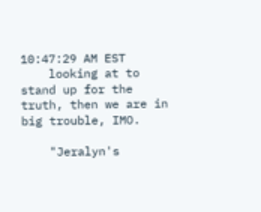10:47:29 AM EST
    looking at to stand up for the truth, then we are in big trouble, IMO.

    "Jeralyn's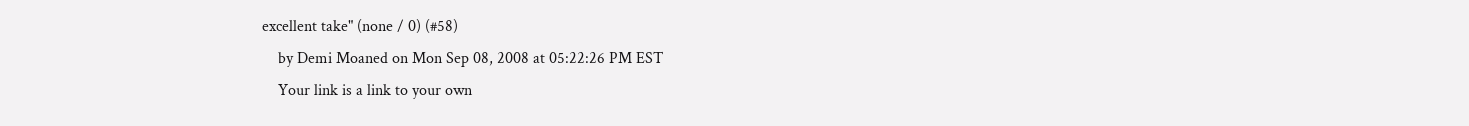excellent take" (none / 0) (#58)
    by Demi Moaned on Mon Sep 08, 2008 at 05:22:26 PM EST
    Your link is a link to your own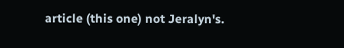article (this one) not Jeralyn's.